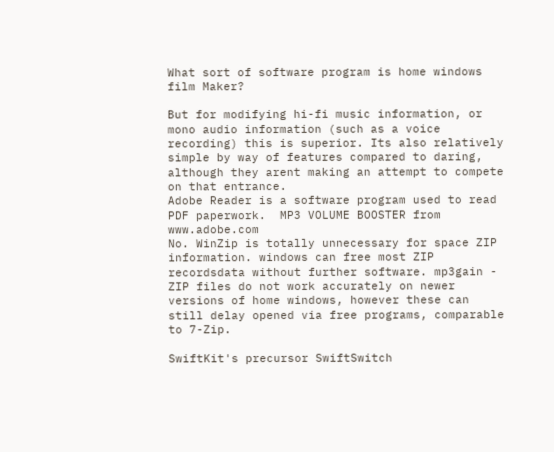What sort of software program is home windows film Maker?

But for modifying hi-fi music information, or mono audio information (such as a voice recording) this is superior. Its also relatively simple by way of features compared to daring, although they arent making an attempt to compete on that entrance.
Adobe Reader is a software program used to read PDF paperwork.  MP3 VOLUME BOOSTER from www.adobe.com
No. WinZip is totally unnecessary for space ZIP information. windows can free most ZIP recordsdata without further software. mp3gain - ZIP files do not work accurately on newer versions of home windows, however these can still delay opened via free programs, comparable to 7-Zip.

SwiftKit's precursor SwiftSwitch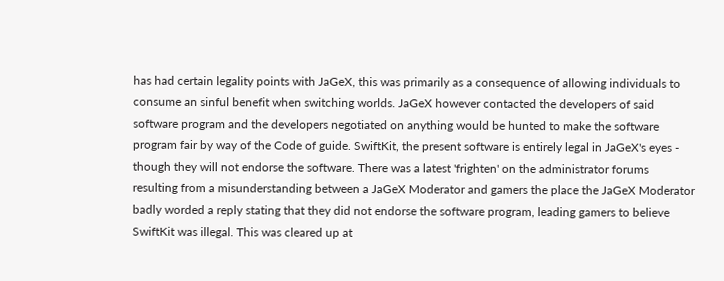has had certain legality points with JaGeX, this was primarily as a consequence of allowing individuals to consume an sinful benefit when switching worlds. JaGeX however contacted the developers of said software program and the developers negotiated on anything would be hunted to make the software program fair by way of the Code of guide. SwiftKit, the present software is entirely legal in JaGeX's eyes - though they will not endorse the software. There was a latest 'frighten' on the administrator forums resulting from a misunderstanding between a JaGeX Moderator and gamers the place the JaGeX Moderator badly worded a reply stating that they did not endorse the software program, leading gamers to believe SwiftKit was illegal. This was cleared up at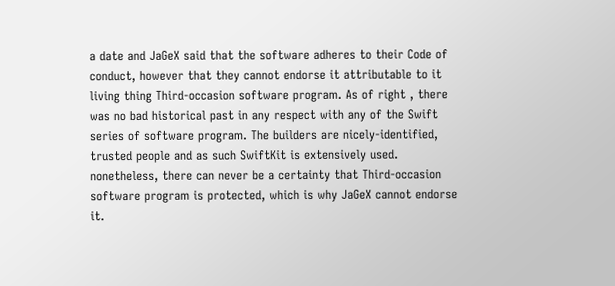a date and JaGeX said that the software adheres to their Code of conduct, however that they cannot endorse it attributable to it living thing Third-occasion software program. As of right , there was no bad historical past in any respect with any of the Swift series of software program. The builders are nicely-identified, trusted people and as such SwiftKit is extensively used. nonetheless, there can never be a certainty that Third-occasion software program is protected, which is why JaGeX cannot endorse it.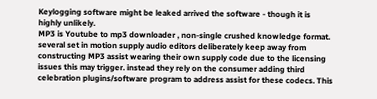Keylogging software might be leaked arrived the software - though it is highly unlikely.
MP3 is Youtube to mp3 downloader , non-single crushed knowledge format. several set in motion supply audio editors deliberately keep away from constructing MP3 assist wearing their own supply code due to the licensing issues this may trigger. instead they rely on the consumer adding third celebration plugins/software program to address assist for these codecs. This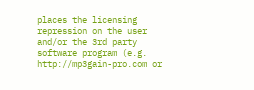places the licensing repression on the user and/or the 3rd party software program (e.g. http://mp3gain-pro.com or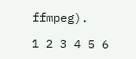ffmpeg).

1 2 3 4 5 6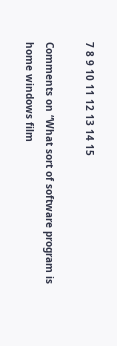7 8 9 10 11 12 13 14 15

Comments on “What sort of software program is home windows film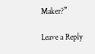Maker?”

Leave a Reply